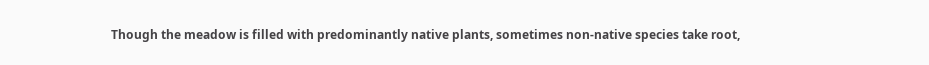Though the meadow is filled with predominantly native plants, sometimes non-native species take root,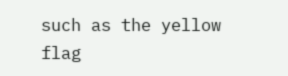such as the yellow flag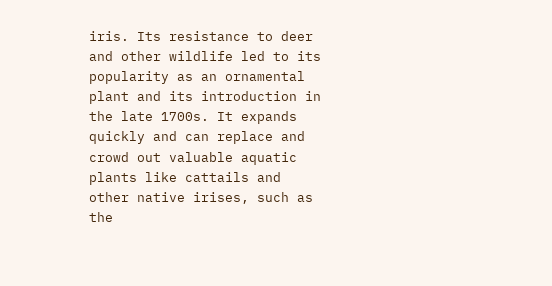iris. Its resistance to deer and other wildlife led to its popularity as an ornamental plant and its introduction in the late 1700s. It expands quickly and can replace and crowd out valuable aquatic plants like cattails and other native irises, such as the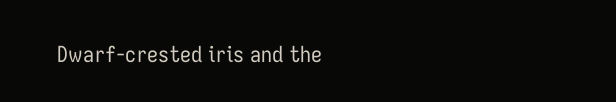Dwarf-crested iris and the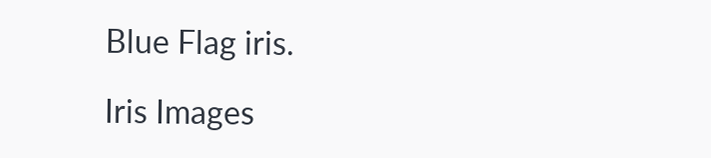Blue Flag iris.

Iris Images